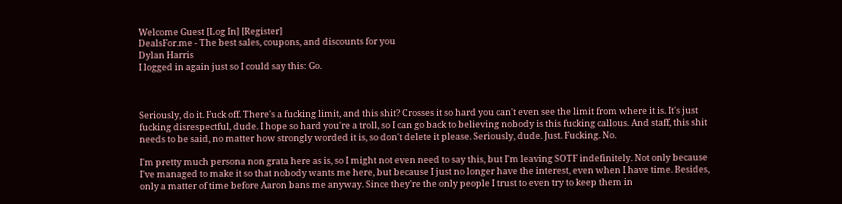Welcome Guest [Log In] [Register]
DealsFor.me - The best sales, coupons, and discounts for you
Dylan Harris
I logged in again just so I could say this: Go.



Seriously, do it. Fuck off. There's a fucking limit, and this shit? Crosses it so hard you can't even see the limit from where it is. It's just fucking disrespectful, dude. I hope so hard you're a troll, so I can go back to believing nobody is this fucking callous. And staff, this shit needs to be said, no matter how strongly worded it is, so don't delete it please. Seriously, dude. Just. Fucking. No.

I'm pretty much persona non grata here as is, so I might not even need to say this, but I'm leaving SOTF indefinitely. Not only because I've managed to make it so that nobody wants me here, but because I just no longer have the interest, even when I have time. Besides, only a matter of time before Aaron bans me anyway. Since they're the only people I trust to even try to keep them in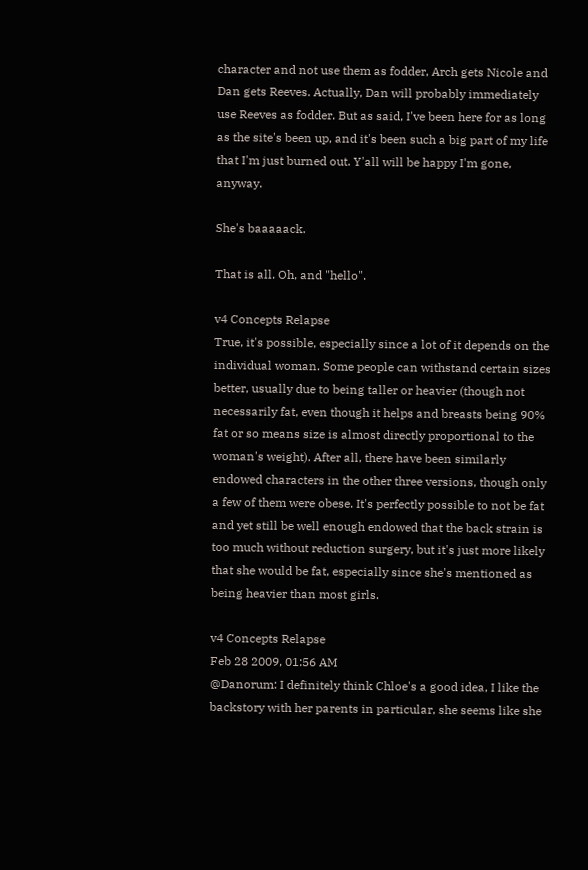character and not use them as fodder, Arch gets Nicole and Dan gets Reeves. Actually, Dan will probably immediately use Reeves as fodder. But as said, I've been here for as long as the site's been up, and it's been such a big part of my life that I'm just burned out. Y'all will be happy I'm gone, anyway.

She's baaaaack.

That is all. Oh, and "hello".

v4 Concepts Relapse
True, it's possible, especially since a lot of it depends on the individual woman. Some people can withstand certain sizes better, usually due to being taller or heavier (though not necessarily fat, even though it helps and breasts being 90% fat or so means size is almost directly proportional to the woman's weight). After all, there have been similarly endowed characters in the other three versions, though only a few of them were obese. It's perfectly possible to not be fat and yet still be well enough endowed that the back strain is too much without reduction surgery, but it's just more likely that she would be fat, especially since she's mentioned as being heavier than most girls.

v4 Concepts Relapse
Feb 28 2009, 01:56 AM
@Danorum: I definitely think Chloe's a good idea, I like the backstory with her parents in particular, she seems like she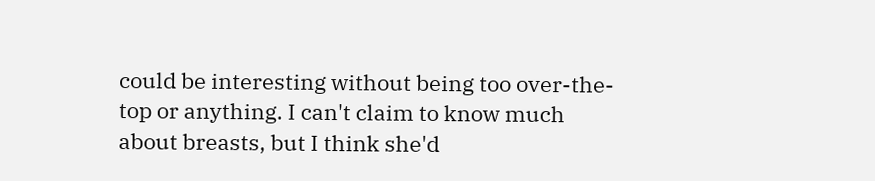could be interesting without being too over-the-top or anything. I can't claim to know much about breasts, but I think she'd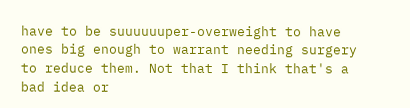have to be suuuuuuper-overweight to have ones big enough to warrant needing surgery to reduce them. Not that I think that's a bad idea or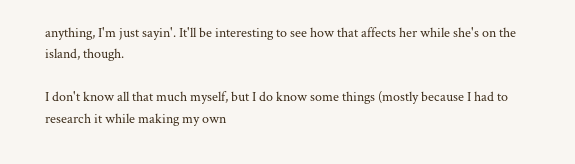anything, I'm just sayin'. It'll be interesting to see how that affects her while she's on the island, though.

I don't know all that much myself, but I do know some things (mostly because I had to research it while making my own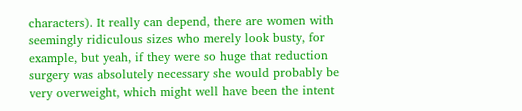characters). It really can depend, there are women with seemingly ridiculous sizes who merely look busty, for example, but yeah, if they were so huge that reduction surgery was absolutely necessary she would probably be very overweight, which might well have been the intent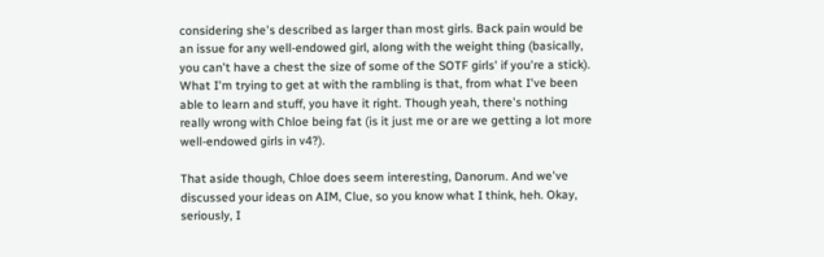considering she's described as larger than most girls. Back pain would be an issue for any well-endowed girl, along with the weight thing (basically, you can't have a chest the size of some of the SOTF girls' if you're a stick). What I'm trying to get at with the rambling is that, from what I've been able to learn and stuff, you have it right. Though yeah, there's nothing really wrong with Chloe being fat (is it just me or are we getting a lot more well-endowed girls in v4?).

That aside though, Chloe does seem interesting, Danorum. And we've discussed your ideas on AIM, Clue, so you know what I think, heh. Okay, seriously, I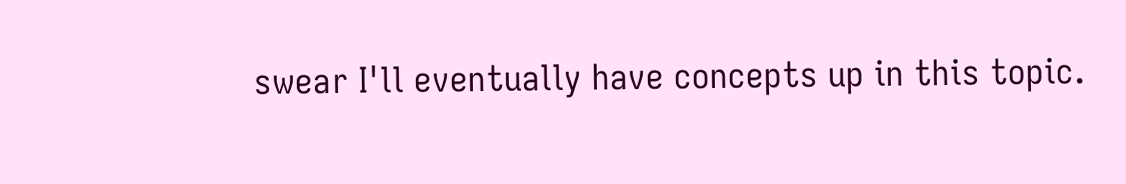swear I'll eventually have concepts up in this topic.